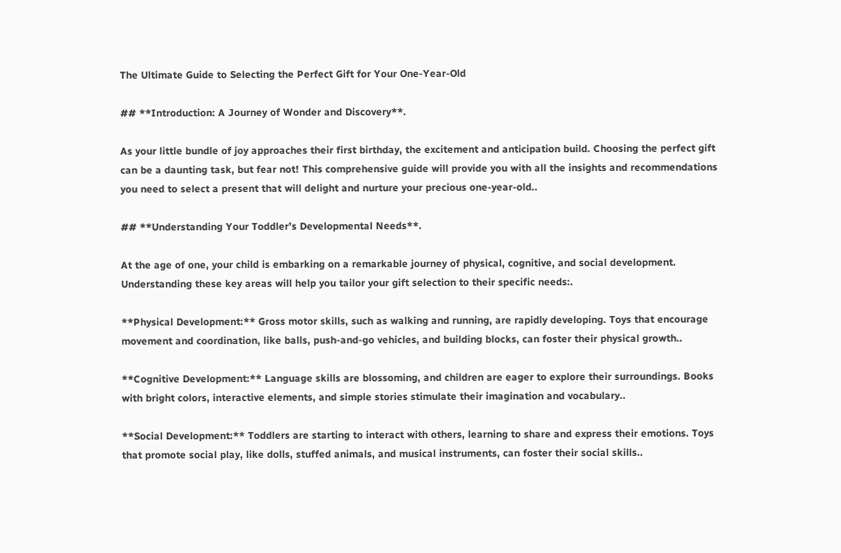The Ultimate Guide to Selecting the Perfect Gift for Your One-Year-Old

## **Introduction: A Journey of Wonder and Discovery**.

As your little bundle of joy approaches their first birthday, the excitement and anticipation build. Choosing the perfect gift can be a daunting task, but fear not! This comprehensive guide will provide you with all the insights and recommendations you need to select a present that will delight and nurture your precious one-year-old..

## **Understanding Your Toddler’s Developmental Needs**.

At the age of one, your child is embarking on a remarkable journey of physical, cognitive, and social development. Understanding these key areas will help you tailor your gift selection to their specific needs:.

**Physical Development:** Gross motor skills, such as walking and running, are rapidly developing. Toys that encourage movement and coordination, like balls, push-and-go vehicles, and building blocks, can foster their physical growth..

**Cognitive Development:** Language skills are blossoming, and children are eager to explore their surroundings. Books with bright colors, interactive elements, and simple stories stimulate their imagination and vocabulary..

**Social Development:** Toddlers are starting to interact with others, learning to share and express their emotions. Toys that promote social play, like dolls, stuffed animals, and musical instruments, can foster their social skills..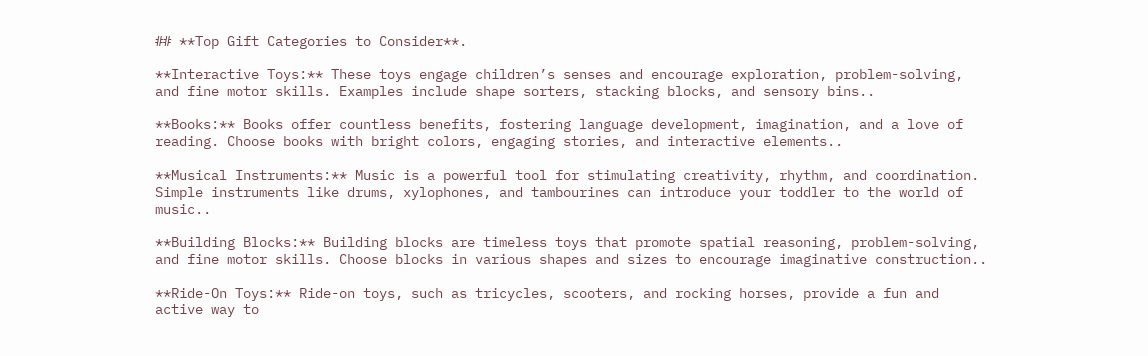## **Top Gift Categories to Consider**.

**Interactive Toys:** These toys engage children’s senses and encourage exploration, problem-solving, and fine motor skills. Examples include shape sorters, stacking blocks, and sensory bins..

**Books:** Books offer countless benefits, fostering language development, imagination, and a love of reading. Choose books with bright colors, engaging stories, and interactive elements..

**Musical Instruments:** Music is a powerful tool for stimulating creativity, rhythm, and coordination. Simple instruments like drums, xylophones, and tambourines can introduce your toddler to the world of music..

**Building Blocks:** Building blocks are timeless toys that promote spatial reasoning, problem-solving, and fine motor skills. Choose blocks in various shapes and sizes to encourage imaginative construction..

**Ride-On Toys:** Ride-on toys, such as tricycles, scooters, and rocking horses, provide a fun and active way to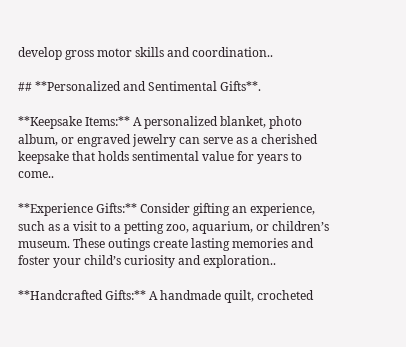develop gross motor skills and coordination..

## **Personalized and Sentimental Gifts**.

**Keepsake Items:** A personalized blanket, photo album, or engraved jewelry can serve as a cherished keepsake that holds sentimental value for years to come..

**Experience Gifts:** Consider gifting an experience, such as a visit to a petting zoo, aquarium, or children’s museum. These outings create lasting memories and foster your child’s curiosity and exploration..

**Handcrafted Gifts:** A handmade quilt, crocheted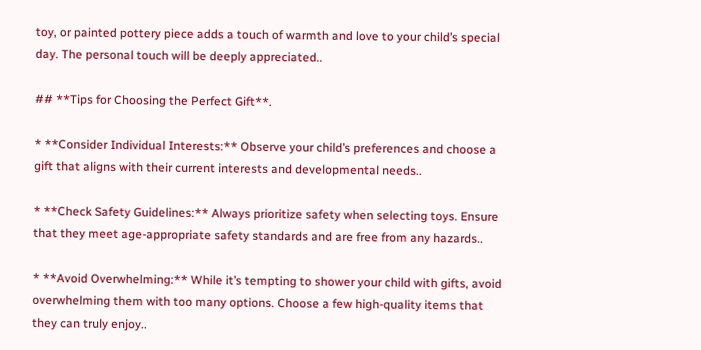toy, or painted pottery piece adds a touch of warmth and love to your child’s special day. The personal touch will be deeply appreciated..

## **Tips for Choosing the Perfect Gift**.

* **Consider Individual Interests:** Observe your child’s preferences and choose a gift that aligns with their current interests and developmental needs..

* **Check Safety Guidelines:** Always prioritize safety when selecting toys. Ensure that they meet age-appropriate safety standards and are free from any hazards..

* **Avoid Overwhelming:** While it’s tempting to shower your child with gifts, avoid overwhelming them with too many options. Choose a few high-quality items that they can truly enjoy..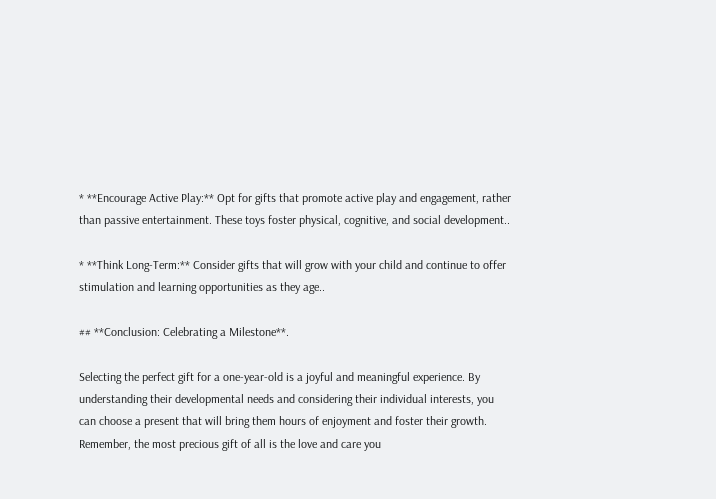* **Encourage Active Play:** Opt for gifts that promote active play and engagement, rather than passive entertainment. These toys foster physical, cognitive, and social development..

* **Think Long-Term:** Consider gifts that will grow with your child and continue to offer stimulation and learning opportunities as they age..

## **Conclusion: Celebrating a Milestone**.

Selecting the perfect gift for a one-year-old is a joyful and meaningful experience. By understanding their developmental needs and considering their individual interests, you can choose a present that will bring them hours of enjoyment and foster their growth. Remember, the most precious gift of all is the love and care you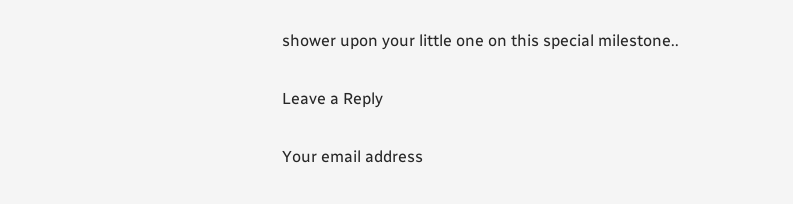shower upon your little one on this special milestone..

Leave a Reply

Your email address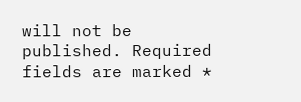will not be published. Required fields are marked *